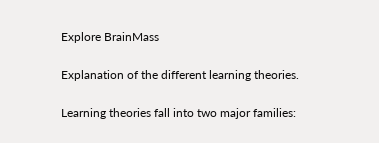Explore BrainMass

Explanation of the different learning theories.

Learning theories fall into two major families: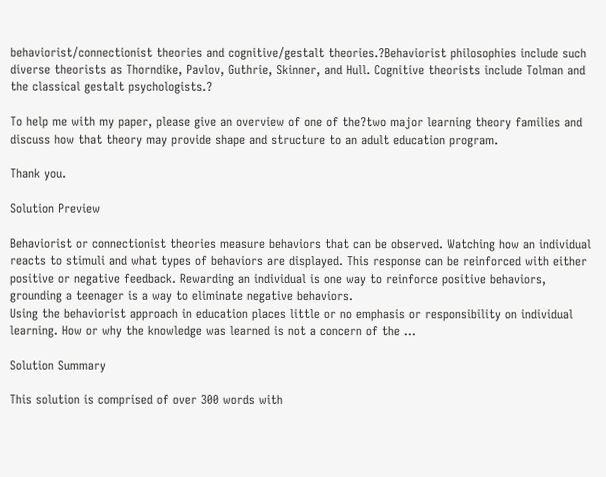behaviorist/connectionist theories and cognitive/gestalt theories.?Behaviorist philosophies include such diverse theorists as Thorndike, Pavlov, Guthrie, Skinner, and Hull. Cognitive theorists include Tolman and the classical gestalt psychologists.?

To help me with my paper, please give an overview of one of the?two major learning theory families and discuss how that theory may provide shape and structure to an adult education program.

Thank you.

Solution Preview

Behaviorist or connectionist theories measure behaviors that can be observed. Watching how an individual reacts to stimuli and what types of behaviors are displayed. This response can be reinforced with either positive or negative feedback. Rewarding an individual is one way to reinforce positive behaviors, grounding a teenager is a way to eliminate negative behaviors.
Using the behaviorist approach in education places little or no emphasis or responsibility on individual learning. How or why the knowledge was learned is not a concern of the ...

Solution Summary

This solution is comprised of over 300 words with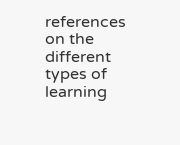references on the different types of learning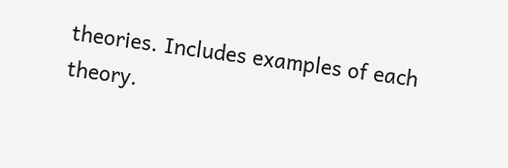theories. Includes examples of each theory.